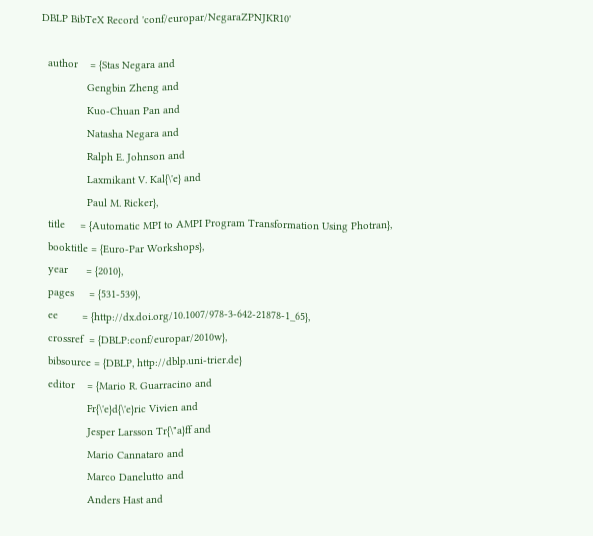DBLP BibTeX Record 'conf/europar/NegaraZPNJKR10'

  author    = {Stas Negara and
               Gengbin Zheng and
               Kuo-Chuan Pan and
               Natasha Negara and
               Ralph E. Johnson and
               Laxmikant V. Kal{\'e} and
               Paul M. Ricker},
  title     = {Automatic MPI to AMPI Program Transformation Using Photran},
  booktitle = {Euro-Par Workshops},
  year      = {2010},
  pages     = {531-539},
  ee        = {http://dx.doi.org/10.1007/978-3-642-21878-1_65},
  crossref  = {DBLP:conf/europar/2010w},
  bibsource = {DBLP, http://dblp.uni-trier.de}
  editor    = {Mario R. Guarracino and
               Fr{\'e}d{\'e}ric Vivien and
               Jesper Larsson Tr{\"a}ff and
               Mario Cannataro and
               Marco Danelutto and
               Anders Hast and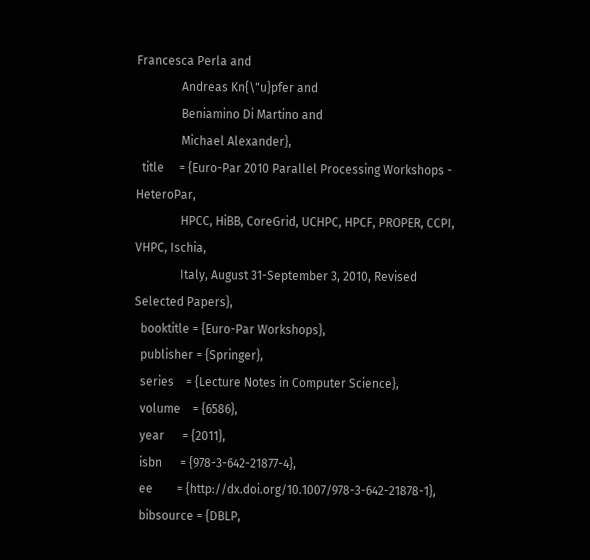Francesca Perla and
               Andreas Kn{\"u}pfer and
               Beniamino Di Martino and
               Michael Alexander},
  title     = {Euro-Par 2010 Parallel Processing Workshops - HeteroPar,
               HPCC, HiBB, CoreGrid, UCHPC, HPCF, PROPER, CCPI, VHPC, Ischia,
               Italy, August 31-September 3, 2010, Revised Selected Papers},
  booktitle = {Euro-Par Workshops},
  publisher = {Springer},
  series    = {Lecture Notes in Computer Science},
  volume    = {6586},
  year      = {2011},
  isbn      = {978-3-642-21877-4},
  ee        = {http://dx.doi.org/10.1007/978-3-642-21878-1},
  bibsource = {DBLP,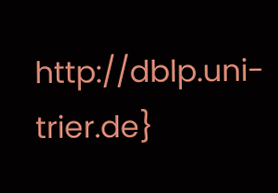http://dblp.uni-trier.de}